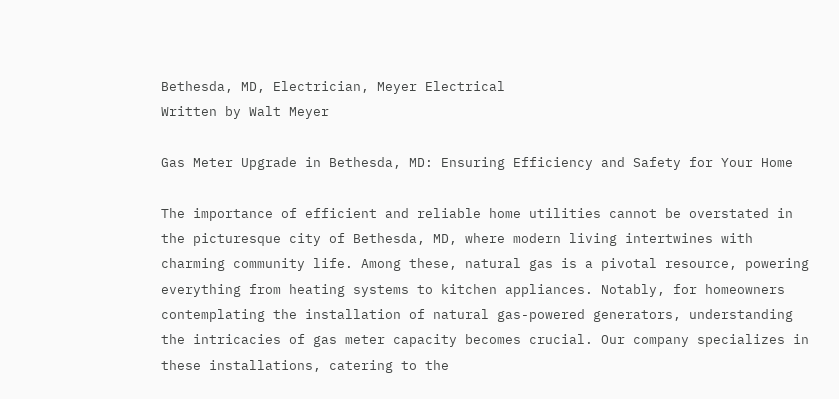Bethesda, MD, Electrician, Meyer Electrical
Written by Walt Meyer

Gas Meter Upgrade in Bethesda, MD: Ensuring Efficiency and Safety for Your Home

The importance of efficient and reliable home utilities cannot be overstated in the picturesque city of Bethesda, MD, where modern living intertwines with charming community life. Among these, natural gas is a pivotal resource, powering everything from heating systems to kitchen appliances. Notably, for homeowners contemplating the installation of natural gas-powered generators, understanding the intricacies of gas meter capacity becomes crucial. Our company specializes in these installations, catering to the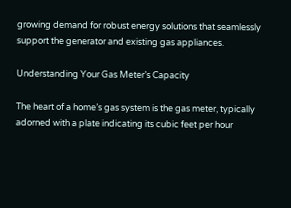growing demand for robust energy solutions that seamlessly support the generator and existing gas appliances.

Understanding Your Gas Meter’s Capacity

The heart of a home’s gas system is the gas meter, typically adorned with a plate indicating its cubic feet per hour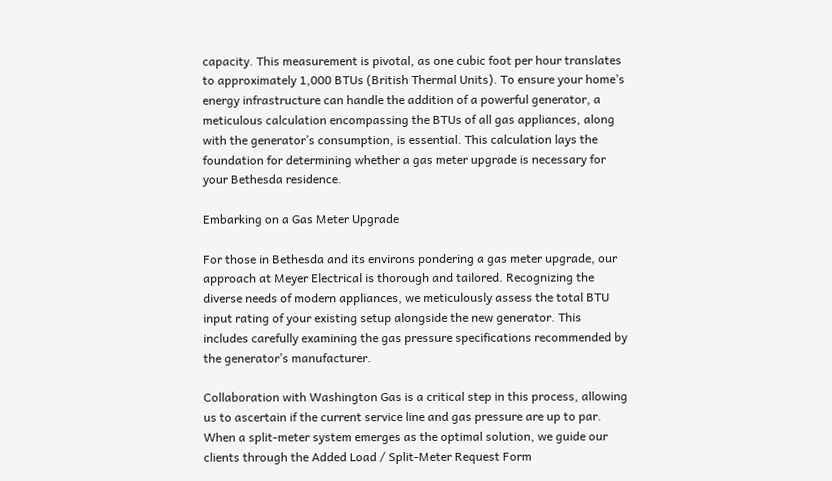capacity. This measurement is pivotal, as one cubic foot per hour translates to approximately 1,000 BTUs (British Thermal Units). To ensure your home’s energy infrastructure can handle the addition of a powerful generator, a meticulous calculation encompassing the BTUs of all gas appliances, along with the generator’s consumption, is essential. This calculation lays the foundation for determining whether a gas meter upgrade is necessary for your Bethesda residence.

Embarking on a Gas Meter Upgrade

For those in Bethesda and its environs pondering a gas meter upgrade, our approach at Meyer Electrical is thorough and tailored. Recognizing the diverse needs of modern appliances, we meticulously assess the total BTU input rating of your existing setup alongside the new generator. This includes carefully examining the gas pressure specifications recommended by the generator’s manufacturer.

Collaboration with Washington Gas is a critical step in this process, allowing us to ascertain if the current service line and gas pressure are up to par. When a split-meter system emerges as the optimal solution, we guide our clients through the Added Load / Split-Meter Request Form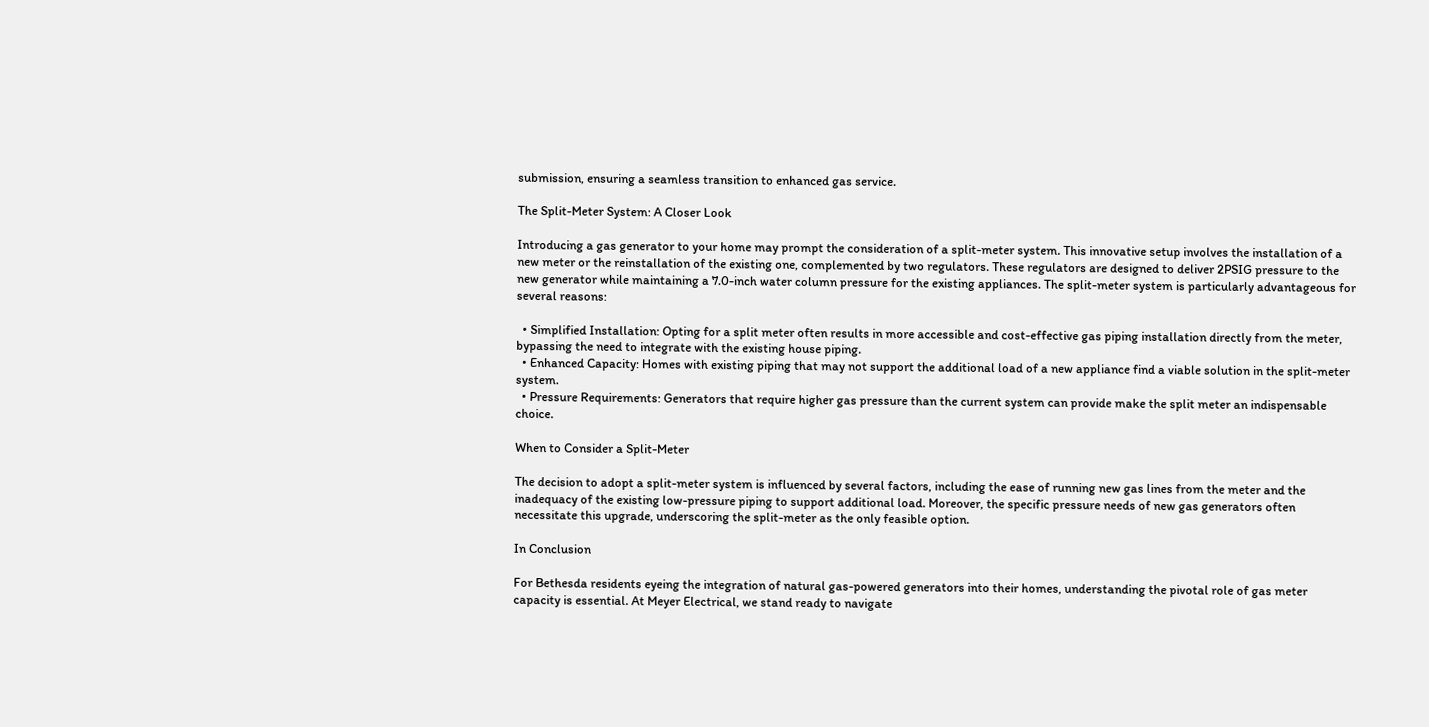submission, ensuring a seamless transition to enhanced gas service.

The Split-Meter System: A Closer Look

Introducing a gas generator to your home may prompt the consideration of a split-meter system. This innovative setup involves the installation of a new meter or the reinstallation of the existing one, complemented by two regulators. These regulators are designed to deliver 2PSIG pressure to the new generator while maintaining a 7.0-inch water column pressure for the existing appliances. The split-meter system is particularly advantageous for several reasons:

  • Simplified Installation: Opting for a split meter often results in more accessible and cost-effective gas piping installation directly from the meter, bypassing the need to integrate with the existing house piping.
  • Enhanced Capacity: Homes with existing piping that may not support the additional load of a new appliance find a viable solution in the split-meter system.
  • Pressure Requirements: Generators that require higher gas pressure than the current system can provide make the split meter an indispensable choice.

When to Consider a Split-Meter

The decision to adopt a split-meter system is influenced by several factors, including the ease of running new gas lines from the meter and the inadequacy of the existing low-pressure piping to support additional load. Moreover, the specific pressure needs of new gas generators often necessitate this upgrade, underscoring the split-meter as the only feasible option.

In Conclusion

For Bethesda residents eyeing the integration of natural gas-powered generators into their homes, understanding the pivotal role of gas meter capacity is essential. At Meyer Electrical, we stand ready to navigate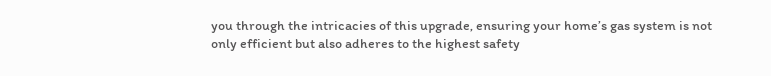you through the intricacies of this upgrade, ensuring your home’s gas system is not only efficient but also adheres to the highest safety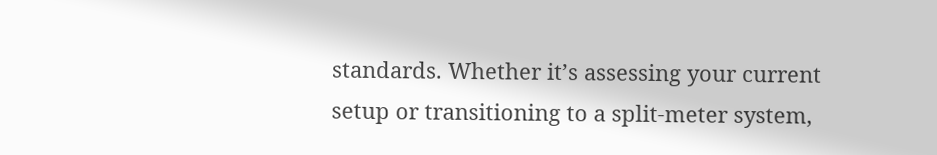standards. Whether it’s assessing your current setup or transitioning to a split-meter system,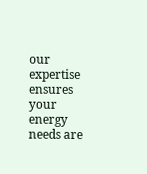our expertise ensures your energy needs are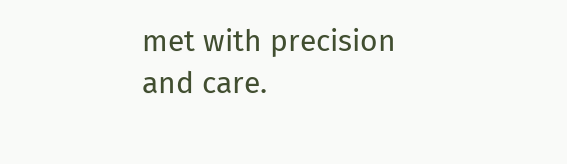met with precision and care.